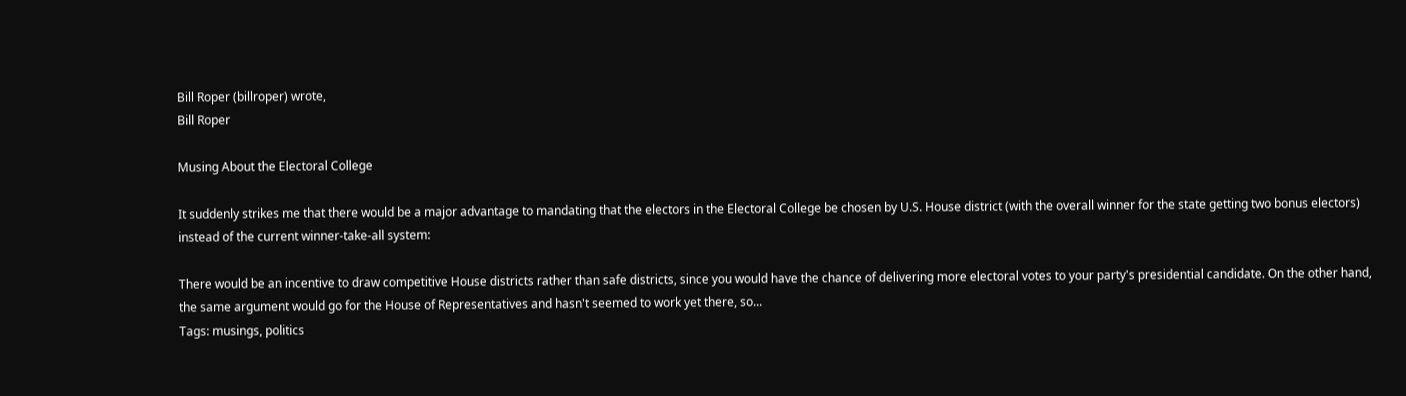Bill Roper (billroper) wrote,
Bill Roper

Musing About the Electoral College

It suddenly strikes me that there would be a major advantage to mandating that the electors in the Electoral College be chosen by U.S. House district (with the overall winner for the state getting two bonus electors) instead of the current winner-take-all system:

There would be an incentive to draw competitive House districts rather than safe districts, since you would have the chance of delivering more electoral votes to your party's presidential candidate. On the other hand, the same argument would go for the House of Representatives and hasn't seemed to work yet there, so...
Tags: musings, politics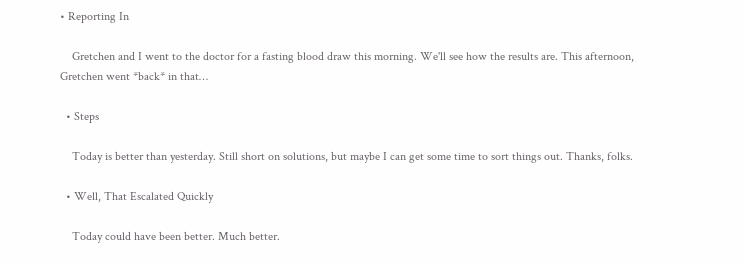• Reporting In

    Gretchen and I went to the doctor for a fasting blood draw this morning. We'll see how the results are. This afternoon, Gretchen went *back* in that…

  • Steps

    Today is better than yesterday. Still short on solutions, but maybe I can get some time to sort things out. Thanks, folks.

  • Well, That Escalated Quickly

    Today could have been better. Much better.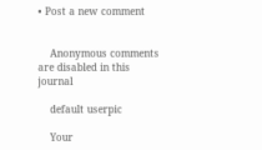• Post a new comment


    Anonymous comments are disabled in this journal

    default userpic

    Your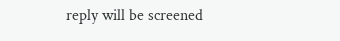reply will be screened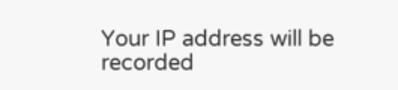Your IP address will be recorded